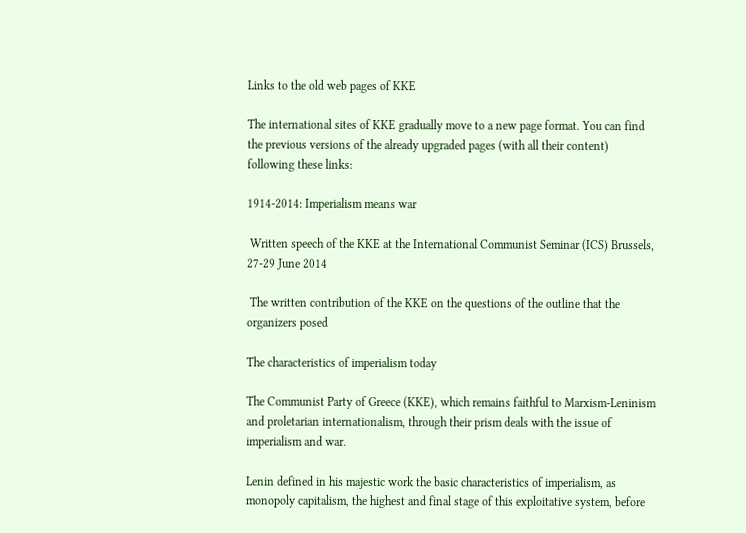Links to the old web pages of KKE

The international sites of KKE gradually move to a new page format. You can find the previous versions of the already upgraded pages (with all their content) following these links:

1914-2014: Imperialism means war

 Written speech of the KKE at the International Communist Seminar (ICS) Brussels, 27-29 June 2014

 The written contribution of the KKE on the questions of the outline that the organizers posed

The characteristics of imperialism today

The Communist Party of Greece (KKE), which remains faithful to Marxism-Leninism and proletarian internationalism, through their prism deals with the issue of imperialism and war.

Lenin defined in his majestic work the basic characteristics of imperialism, as monopoly capitalism, the highest and final stage of this exploitative system, before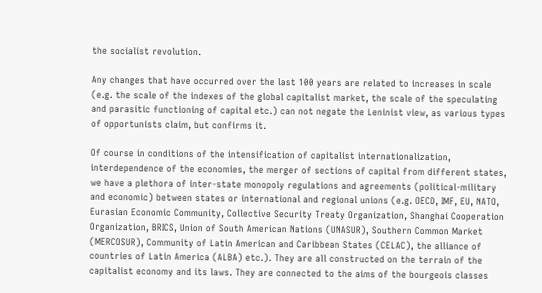the socialist revolution.

Any changes that have occurred over the last 100 years are related to increases in scale (e.g. the scale of the indexes of the global capitalist market, the scale of the speculating and parasitic functioning of capital etc.) can not negate the Leninist view, as various types of opportunists claim, but confirms it.

Of course in conditions of the intensification of capitalist internationalization, interdependence of the economies, the merger of sections of capital from different states, we have a plethora of inter-state monopoly regulations and agreements (political-military and economic) between states or international and regional unions (e.g. OECD, IMF, EU, NATO, Eurasian Economic Community, Collective Security Treaty Organization, Shanghai Cooperation Organization, BRICS, Union of South American Nations (UNASUR), Southern Common Market (MERCOSUR), Community of Latin American and Caribbean States (CELAC), the alliance of countries of Latin America (ALBA) etc.). They are all constructed on the terrain of the capitalist economy and its laws. They are connected to the aims of the bourgeois classes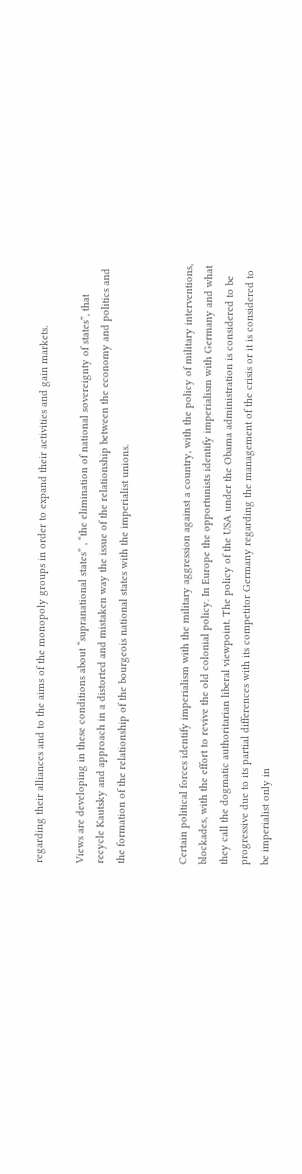regarding their alliances and to the aims of the monopoly groups in order to expand their activities and gain markets.

Views are developing in these conditions about “supranational states” , “the elimination of national sovereignty of states”, that recycle Kautsky and approach in a distorted and mistaken way the issue of the relationship between the economy and politics and the formation of the relationship of the bourgeois national states with the imperialist unions.


Certain political forces identify imperialism with the military aggression against a country, with the policy of military interventions, blockades, with the effort to revive the old colonial policy. In Europe the opportunists identify imperialism with Germany and what they call the dogmatic authoritarian liberal viewpoint. The policy of the USA under the Obama administration is considered to be progressive due to its partial differences with its competitor Germany regarding the management of the crisis or it is considered to be imperialist only in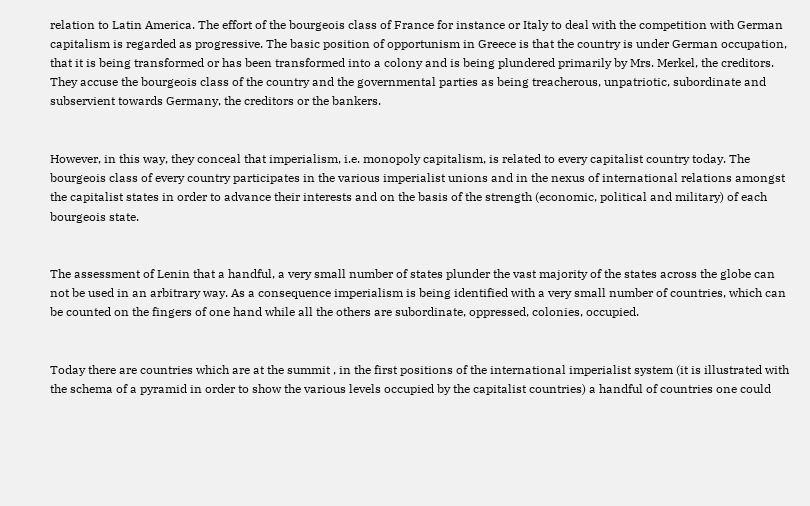relation to Latin America. The effort of the bourgeois class of France for instance or Italy to deal with the competition with German capitalism is regarded as progressive. The basic position of opportunism in Greece is that the country is under German occupation, that it is being transformed or has been transformed into a colony and is being plundered primarily by Mrs. Merkel, the creditors. They accuse the bourgeois class of the country and the governmental parties as being treacherous, unpatriotic, subordinate and subservient towards Germany, the creditors or the bankers.


However, in this way, they conceal that imperialism, i.e. monopoly capitalism, is related to every capitalist country today. The bourgeois class of every country participates in the various imperialist unions and in the nexus of international relations amongst the capitalist states in order to advance their interests and on the basis of the strength (economic, political and military) of each bourgeois state.


The assessment of Lenin that a handful, a very small number of states plunder the vast majority of the states across the globe can not be used in an arbitrary way. As a consequence imperialism is being identified with a very small number of countries, which can be counted on the fingers of one hand while all the others are subordinate, oppressed, colonies, occupied.


Today there are countries which are at the summit , in the first positions of the international imperialist system (it is illustrated with the schema of a pyramid in order to show the various levels occupied by the capitalist countries) a handful of countries one could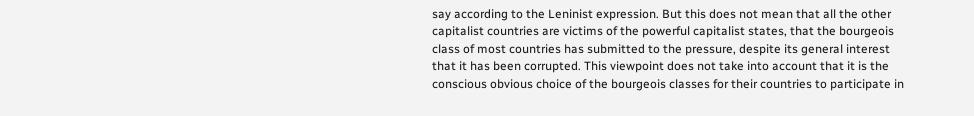say according to the Leninist expression. But this does not mean that all the other capitalist countries are victims of the powerful capitalist states, that the bourgeois class of most countries has submitted to the pressure, despite its general interest that it has been corrupted. This viewpoint does not take into account that it is the conscious obvious choice of the bourgeois classes for their countries to participate in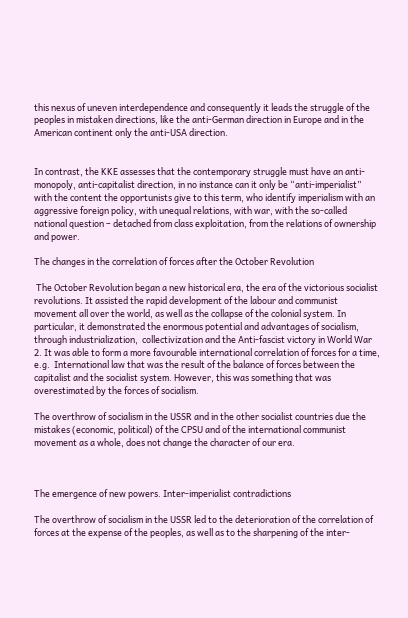this nexus of uneven interdependence and consequently it leads the struggle of the peoples in mistaken directions, like the anti-German direction in Europe and in the American continent only the anti-USA direction.


In contrast, the KKE assesses that the contemporary struggle must have an anti-monopoly, anti-capitalist direction, in no instance can it only be “anti-imperialist” with the content the opportunists give to this term, who identify imperialism with an aggressive foreign policy, with unequal relations, with war, with the so-called national question – detached from class exploitation, from the relations of ownership and power.

The changes in the correlation of forces after the October Revolution

 The October Revolution began a new historical era, the era of the victorious socialist revolutions. It assisted the rapid development of the labour and communist movement all over the world, as well as the collapse of the colonial system. In particular, it demonstrated the enormous potential and advantages of socialism, through industrialization,  collectivization and the Anti-fascist victory in World War 2. It was able to form a more favourable international correlation of forces for a time, e.g.  International law that was the result of the balance of forces between the capitalist and the socialist system. However, this was something that was overestimated by the forces of socialism.

The overthrow of socialism in the USSR and in the other socialist countries due the mistakes (economic, political) of the CPSU and of the international communist movement as a whole, does not change the character of our era.



The emergence of new powers. Inter-imperialist contradictions

The overthrow of socialism in the USSR led to the deterioration of the correlation of forces at the expense of the peoples, as well as to the sharpening of the inter-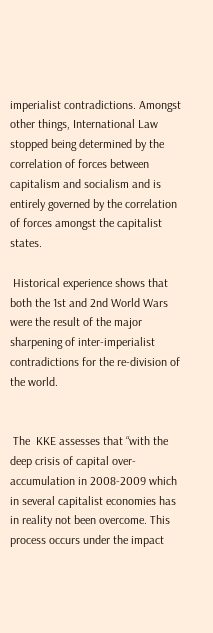imperialist contradictions. Amongst other things, International Law stopped being determined by the correlation of forces between capitalism and socialism and is entirely governed by the correlation of forces amongst the capitalist states.

 Historical experience shows that both the 1st and 2nd World Wars were the result of the major sharpening of inter-imperialist contradictions for the re-division of the world.


 The  KKE assesses that “with the deep crisis of capital over-accumulation in 2008-2009 which in several capitalist economies has in reality not been overcome. This process occurs under the impact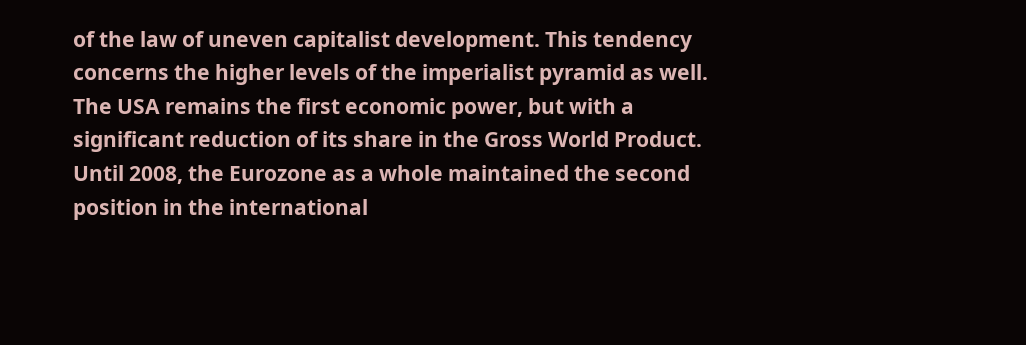of the law of uneven capitalist development. This tendency concerns the higher levels of the imperialist pyramid as well. The USA remains the first economic power, but with a significant reduction of its share in the Gross World Product. Until 2008, the Eurozone as a whole maintained the second position in the international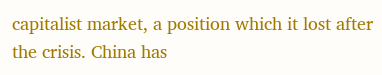capitalist market, a position which it lost after the crisis. China has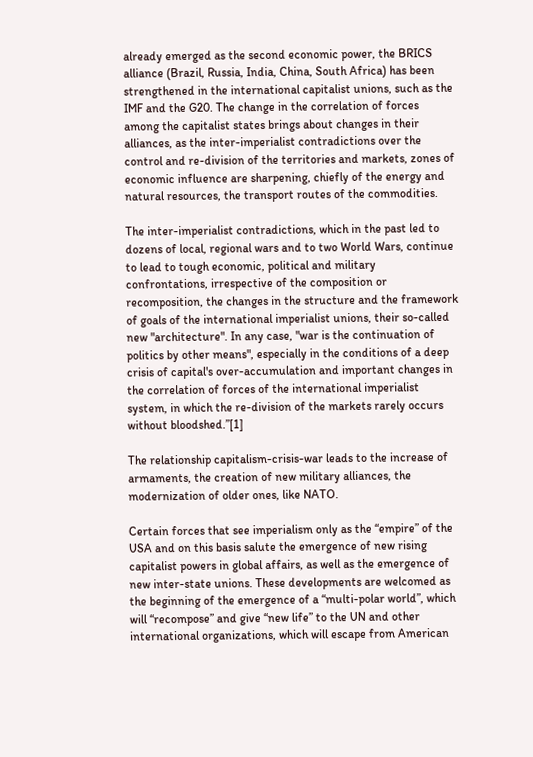already emerged as the second economic power, the BRICS alliance (Brazil, Russia, India, China, South Africa) has been strengthened in the international capitalist unions, such as the IMF and the G20. The change in the correlation of forces among the capitalist states brings about changes in their alliances, as the inter-imperialist contradictions over the control and re-division of the territories and markets, zones of economic influence are sharpening, chiefly of the energy and natural resources, the transport routes of the commodities.

The inter-imperialist contradictions, which in the past led to dozens of local, regional wars and to two World Wars, continue to lead to tough economic, political and military confrontations, irrespective of the composition or recomposition, the changes in the structure and the framework of goals of the international imperialist unions, their so-called new "architecture". In any case, "war is the continuation of politics by other means", especially in the conditions of a deep crisis of capital's over-accumulation and important changes in the correlation of forces of the international imperialist system, in which the re-division of the markets rarely occurs without bloodshed.”[1]

The relationship capitalism-crisis-war leads to the increase of armaments, the creation of new military alliances, the modernization of older ones, like NATO.

Certain forces that see imperialism only as the “empire” of the USA and on this basis salute the emergence of new rising capitalist powers in global affairs, as well as the emergence of new inter-state unions. These developments are welcomed as the beginning of the emergence of a “multi-polar world”, which will “recompose” and give “new life” to the UN and other international organizations, which will escape from American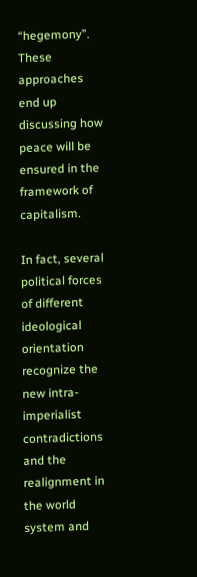“hegemony”. These approaches end up discussing how peace will be ensured in the framework of capitalism.

In fact, several political forces of different ideological orientation recognize the new intra-imperialist contradictions and the realignment in the world system and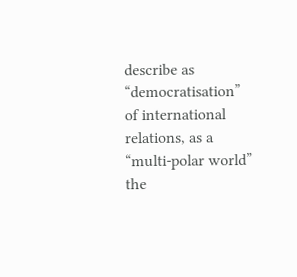describe as “democratisation” of international relations, as a “multi-polar world” the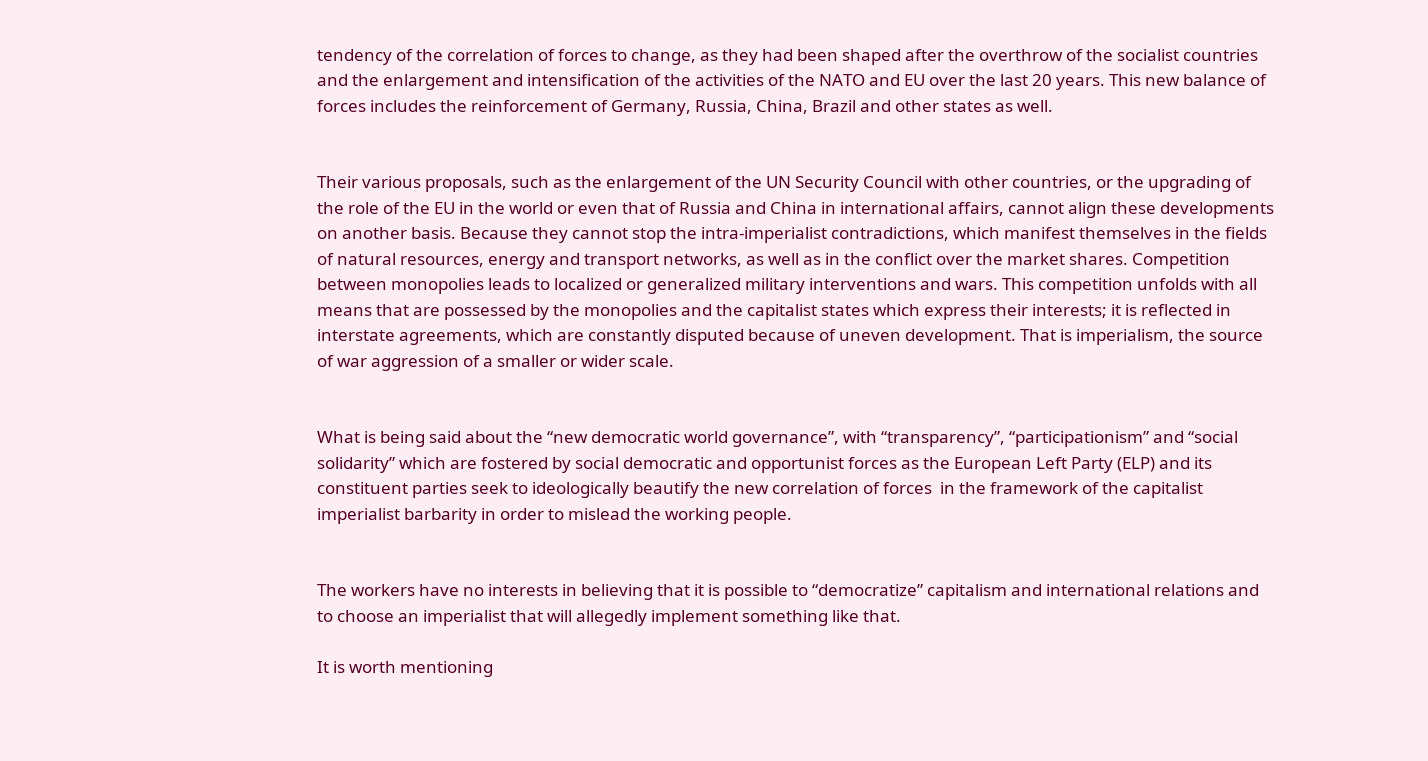tendency of the correlation of forces to change, as they had been shaped after the overthrow of the socialist countries and the enlargement and intensification of the activities of the NATO and EU over the last 20 years. This new balance of forces includes the reinforcement of Germany, Russia, China, Brazil and other states as well.


Their various proposals, such as the enlargement of the UN Security Council with other countries, or the upgrading of the role of the EU in the world or even that of Russia and China in international affairs, cannot align these developments on another basis. Because they cannot stop the intra-imperialist contradictions, which manifest themselves in the fields of natural resources, energy and transport networks, as well as in the conflict over the market shares. Competition between monopolies leads to localized or generalized military interventions and wars. This competition unfolds with all means that are possessed by the monopolies and the capitalist states which express their interests; it is reflected in interstate agreements, which are constantly disputed because of uneven development. That is imperialism, the source of war aggression of a smaller or wider scale.


What is being said about the “new democratic world governance”, with “transparency”, “participationism” and “social solidarity” which are fostered by social democratic and opportunist forces as the European Left Party (ELP) and its constituent parties seek to ideologically beautify the new correlation of forces  in the framework of the capitalist imperialist barbarity in order to mislead the working people.


The workers have no interests in believing that it is possible to “democratize” capitalism and international relations and to choose an imperialist that will allegedly implement something like that.

It is worth mentioning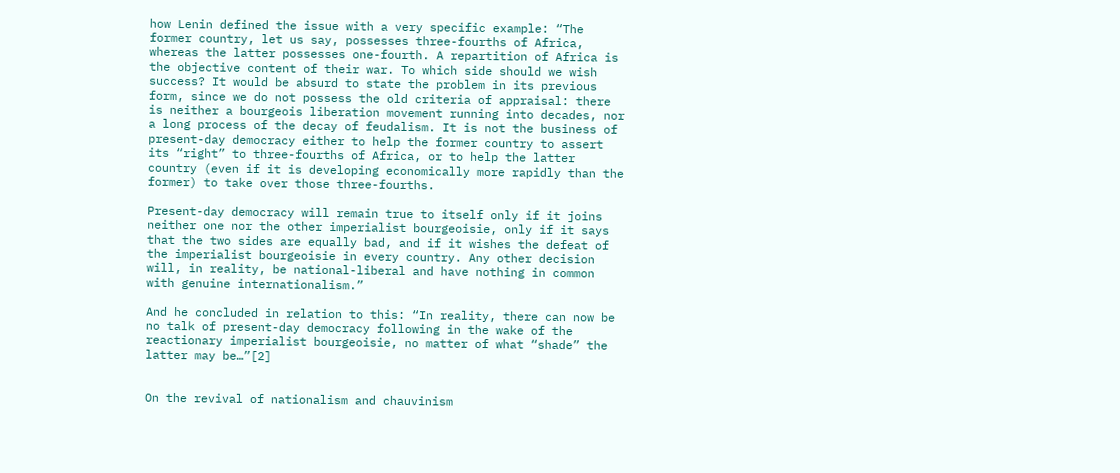how Lenin defined the issue with a very specific example: “The former country, let us say, possesses three-fourths of Africa, whereas the latter possesses one-fourth. A repartition of Africa is the objective content of their war. To which side should we wish success? It would be absurd to state the problem in its previous form, since we do not possess the old criteria of appraisal: there is neither a bourgeois liberation movement running into decades, nor a long process of the decay of feudalism. It is not the business of present-day democracy either to help the former country to assert its “right” to three-fourths of Africa, or to help the latter country (even if it is developing economically more rapidly than the former) to take over those three-fourths.

Present-day democracy will remain true to itself only if it joins neither one nor the other imperialist bourgeoisie, only if it says that the two sides are equally bad, and if it wishes the defeat of the imperialist bourgeoisie in every country. Any other decision will, in reality, be national-liberal and have nothing in common with genuine internationalism.”

And he concluded in relation to this: “In reality, there can now be no talk of present-day democracy following in the wake of the reactionary imperialist bourgeoisie, no matter of what “shade” the latter may be…”[2]


On the revival of nationalism and chauvinism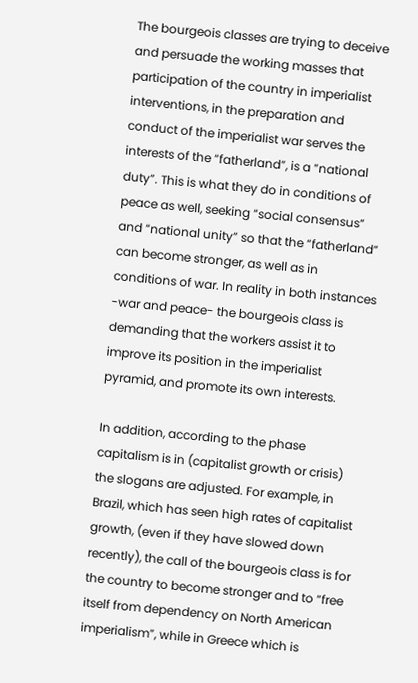The bourgeois classes are trying to deceive and persuade the working masses that participation of the country in imperialist interventions, in the preparation and conduct of the imperialist war serves the interests of the “fatherland”, is a “national duty”. This is what they do in conditions of peace as well, seeking “social consensus” and “national unity” so that the “fatherland” can become stronger, as well as in conditions of war. In reality in both instances -war and peace- the bourgeois class is demanding that the workers assist it to improve its position in the imperialist pyramid, and promote its own interests.

In addition, according to the phase capitalism is in (capitalist growth or crisis) the slogans are adjusted. For example, in Brazil, which has seen high rates of capitalist growth, (even if they have slowed down recently), the call of the bourgeois class is for the country to become stronger and to “free itself from dependency on North American imperialism”, while in Greece which is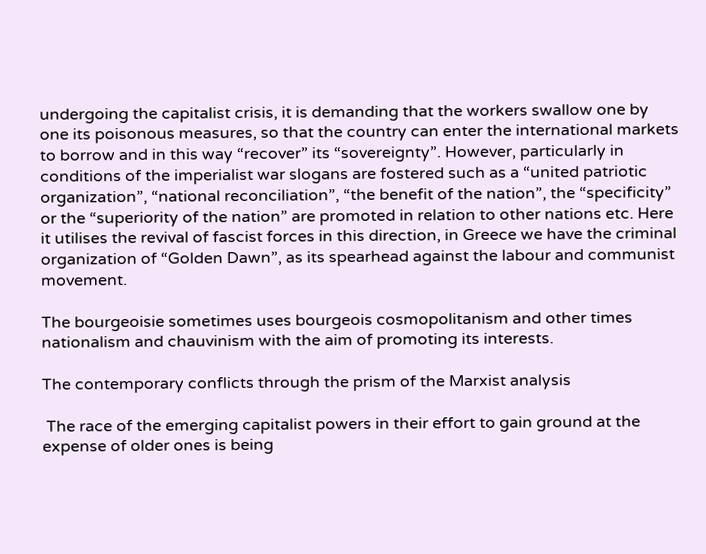undergoing the capitalist crisis, it is demanding that the workers swallow one by one its poisonous measures, so that the country can enter the international markets to borrow and in this way “recover” its “sovereignty”. However, particularly in conditions of the imperialist war slogans are fostered such as a “united patriotic organization”, “national reconciliation”, “the benefit of the nation”, the “specificity” or the “superiority of the nation” are promoted in relation to other nations etc. Here it utilises the revival of fascist forces in this direction, in Greece we have the criminal organization of “Golden Dawn”, as its spearhead against the labour and communist movement.

The bourgeoisie sometimes uses bourgeois cosmopolitanism and other times nationalism and chauvinism with the aim of promoting its interests.

The contemporary conflicts through the prism of the Marxist analysis

 The race of the emerging capitalist powers in their effort to gain ground at the expense of older ones is being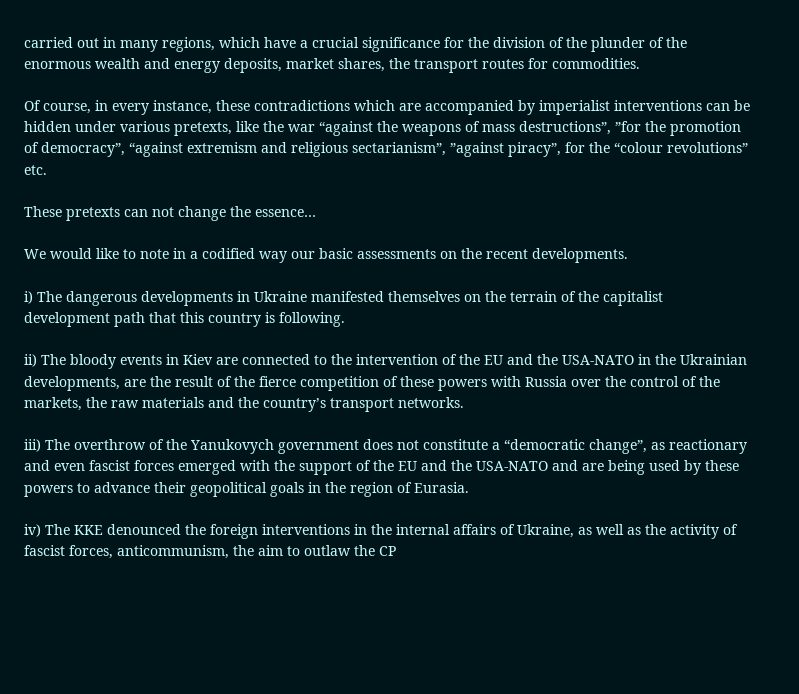carried out in many regions, which have a crucial significance for the division of the plunder of the enormous wealth and energy deposits, market shares, the transport routes for commodities.

Of course, in every instance, these contradictions which are accompanied by imperialist interventions can be hidden under various pretexts, like the war “against the weapons of mass destructions”, ”for the promotion of democracy”, “against extremism and religious sectarianism”, ”against piracy”, for the “colour revolutions” etc.

These pretexts can not change the essence…

We would like to note in a codified way our basic assessments on the recent developments.

i) The dangerous developments in Ukraine manifested themselves on the terrain of the capitalist development path that this country is following.

ii) The bloody events in Kiev are connected to the intervention of the EU and the USA-NATO in the Ukrainian developments, are the result of the fierce competition of these powers with Russia over the control of the markets, the raw materials and the country’s transport networks.

iii) The overthrow of the Yanukovych government does not constitute a “democratic change”, as reactionary and even fascist forces emerged with the support of the EU and the USA-NATO and are being used by these powers to advance their geopolitical goals in the region of Eurasia.

iv) The KKE denounced the foreign interventions in the internal affairs of Ukraine, as well as the activity of fascist forces, anticommunism, the aim to outlaw the CP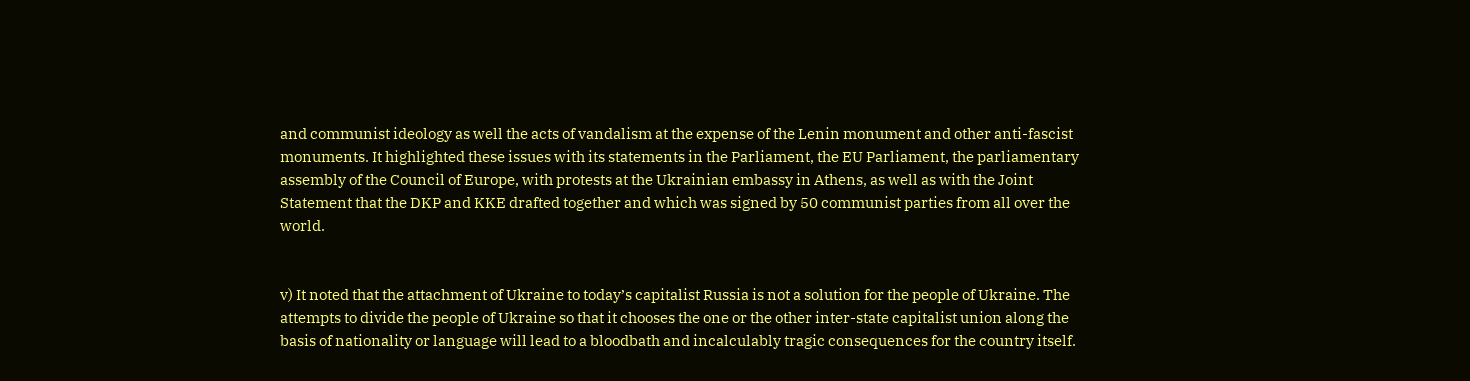and communist ideology as well the acts of vandalism at the expense of the Lenin monument and other anti-fascist monuments. It highlighted these issues with its statements in the Parliament, the EU Parliament, the parliamentary assembly of the Council of Europe, with protests at the Ukrainian embassy in Athens, as well as with the Joint Statement that the DKP and KKE drafted together and which was signed by 50 communist parties from all over the world.


v) It noted that the attachment of Ukraine to today’s capitalist Russia is not a solution for the people of Ukraine. The attempts to divide the people of Ukraine so that it chooses the one or the other inter-state capitalist union along the basis of nationality or language will lead to a bloodbath and incalculably tragic consequences for the country itself.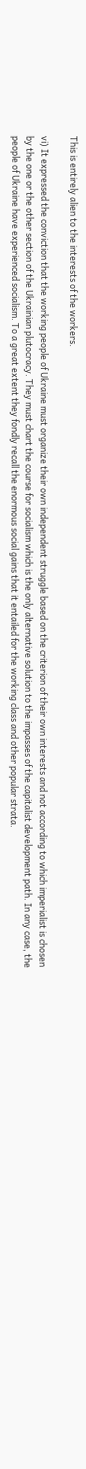This is entirely alien to the interests of the workers.

vi) It expressed the conviction that the working people of Ukraine must organize their own independent struggle based on the criterion of their own interests and not according to which imperialist is chosen by the one or the other section of the Ukrainian plutocracy. They must chart the course for socialism which is the only alternative solution to the impasses of the capitalist development path. In any case, the people of Ukraine have experienced socialism. To a great extent they fondly recall the enormous social gains that it entailed for the working class and other popular strata.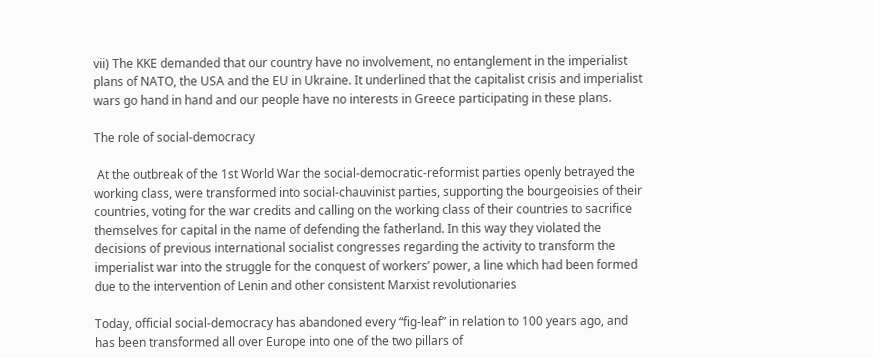vii) The KKE demanded that our country have no involvement, no entanglement in the imperialist plans of NATO, the USA and the EU in Ukraine. It underlined that the capitalist crisis and imperialist wars go hand in hand and our people have no interests in Greece participating in these plans.

The role of social-democracy

 At the outbreak of the 1st World War the social-democratic-reformist parties openly betrayed the working class, were transformed into social-chauvinist parties, supporting the bourgeoisies of their countries, voting for the war credits and calling on the working class of their countries to sacrifice themselves for capital in the name of defending the fatherland. In this way they violated the decisions of previous international socialist congresses regarding the activity to transform the imperialist war into the struggle for the conquest of workers’ power, a line which had been formed due to the intervention of Lenin and other consistent Marxist revolutionaries

Today, official social-democracy has abandoned every “fig-leaf” in relation to 100 years ago, and has been transformed all over Europe into one of the two pillars of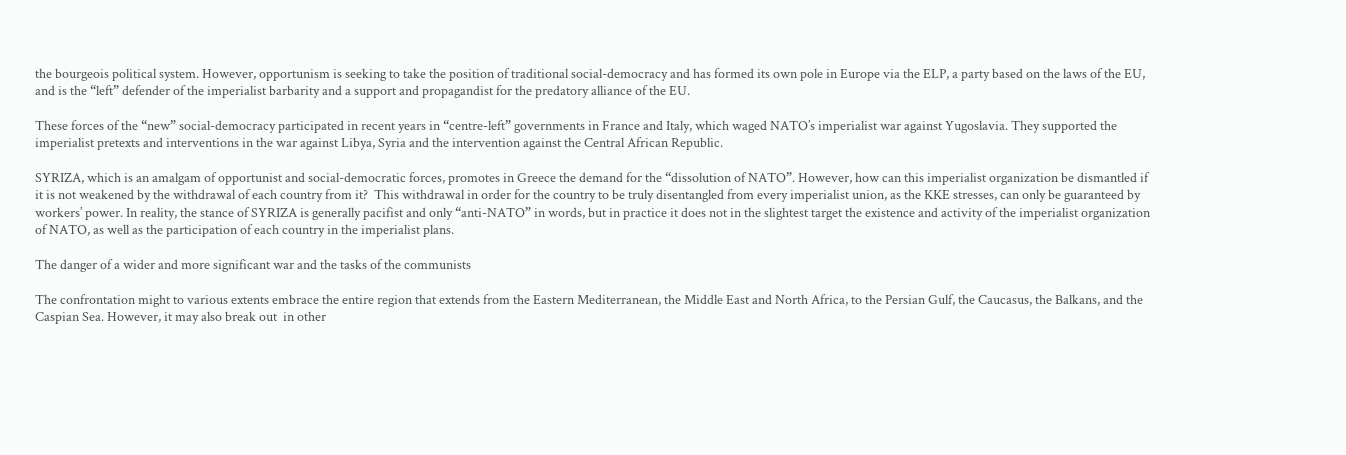the bourgeois political system. However, opportunism is seeking to take the position of traditional social-democracy and has formed its own pole in Europe via the ELP, a party based on the laws of the EU, and is the “left” defender of the imperialist barbarity and a support and propagandist for the predatory alliance of the EU.

These forces of the “new” social-democracy participated in recent years in “centre-left” governments in France and Italy, which waged NATO’s imperialist war against Yugoslavia. They supported the imperialist pretexts and interventions in the war against Libya, Syria and the intervention against the Central African Republic.

SYRIZA, which is an amalgam of opportunist and social-democratic forces, promotes in Greece the demand for the “dissolution of NATO”. However, how can this imperialist organization be dismantled if it is not weakened by the withdrawal of each country from it?  This withdrawal in order for the country to be truly disentangled from every imperialist union, as the KKE stresses, can only be guaranteed by workers’ power. In reality, the stance of SYRIZA is generally pacifist and only “anti-NATO” in words, but in practice it does not in the slightest target the existence and activity of the imperialist organization of NATO, as well as the participation of each country in the imperialist plans.

The danger of a wider and more significant war and the tasks of the communists

The confrontation might to various extents embrace the entire region that extends from the Eastern Mediterranean, the Middle East and North Africa, to the Persian Gulf, the Caucasus, the Balkans, and the Caspian Sea. However, it may also break out  in other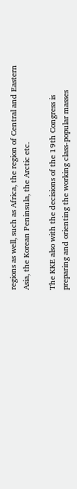regions as well, such as Africa, the region of Central and Eastern Asia, the Korean Peninsula, the Arctic etc.

The KKE also with the decisions of the 19th Congress is preparing and orienting the working class-popular masses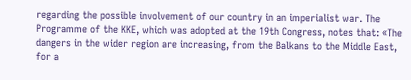regarding the possible involvement of our country in an imperialist war. The Programme of the KKE, which was adopted at the 19th Congress, notes that: «The dangers in the wider region are increasing, from the Balkans to the Middle East, for a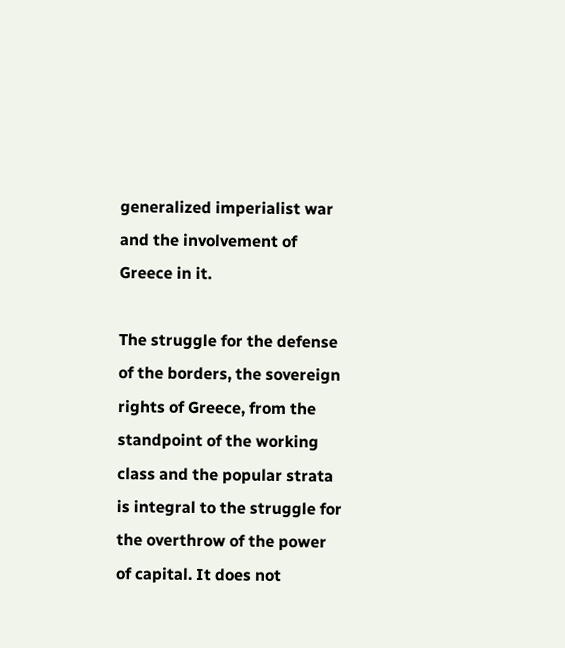generalized imperialist war and the involvement of Greece in it.

The struggle for the defense of the borders, the sovereign rights of Greece, from the standpoint of the working class and the popular strata is integral to the struggle for the overthrow of the power of capital. It does not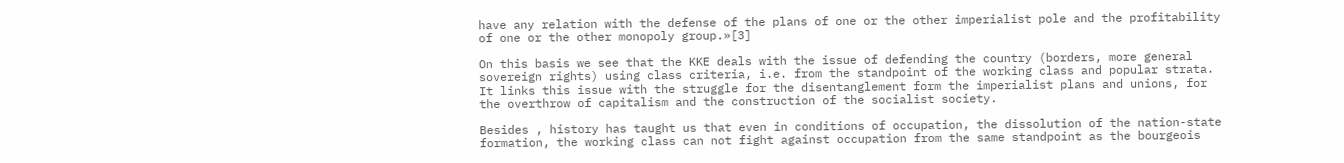have any relation with the defense of the plans of one or the other imperialist pole and the profitability of one or the other monopoly group.»[3]

On this basis we see that the KKE deals with the issue of defending the country (borders, more general sovereign rights) using class criteria, i.e. from the standpoint of the working class and popular strata. It links this issue with the struggle for the disentanglement form the imperialist plans and unions, for the overthrow of capitalism and the construction of the socialist society.

Besides , history has taught us that even in conditions of occupation, the dissolution of the nation-state formation, the working class can not fight against occupation from the same standpoint as the bourgeois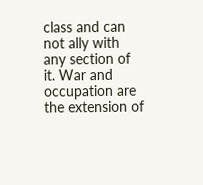class and can not ally with any section of it. War and occupation are the extension of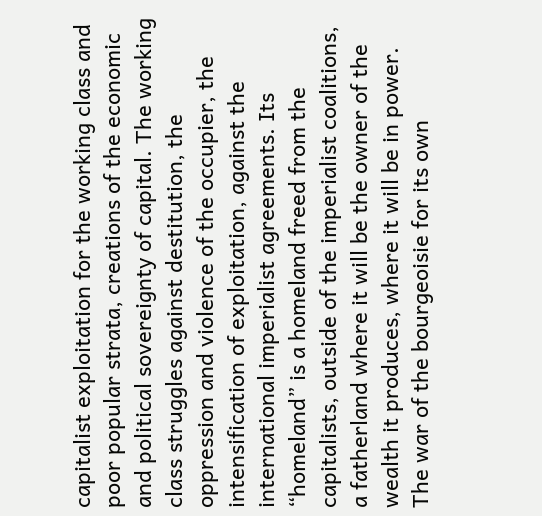capitalist exploitation for the working class and poor popular strata, creations of the economic and political sovereignty of capital. The working class struggles against destitution, the oppression and violence of the occupier, the intensification of exploitation, against the international imperialist agreements. Its “homeland” is a homeland freed from the capitalists, outside of the imperialist coalitions, a fatherland where it will be the owner of the wealth it produces, where it will be in power. The war of the bourgeoisie for its own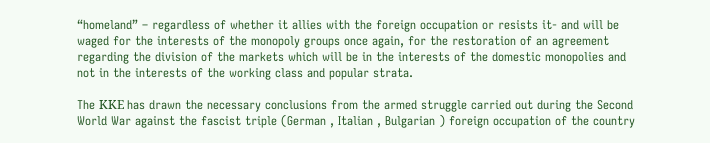“homeland” – regardless of whether it allies with the foreign occupation or resists it- and will be waged for the interests of the monopoly groups once again, for the restoration of an agreement regarding the division of the markets which will be in the interests of the domestic monopolies and not in the interests of the working class and popular strata.

The ΚΚΕ has drawn the necessary conclusions from the armed struggle carried out during the Second World War against the fascist triple (German , Italian , Bulgarian ) foreign occupation of the country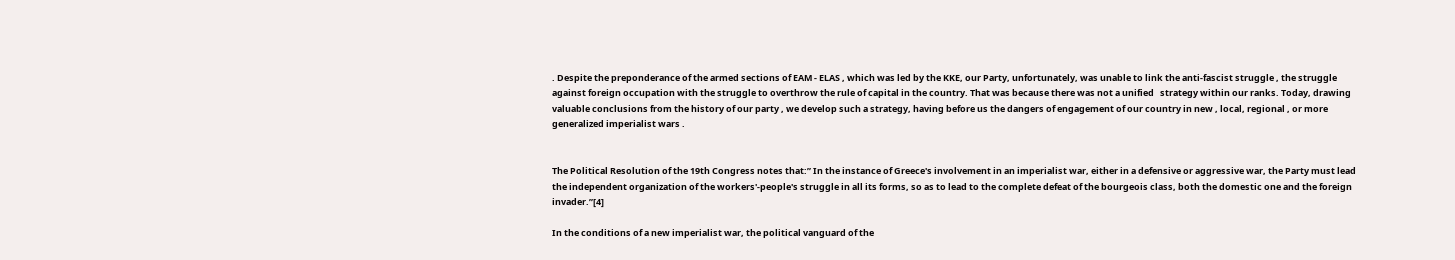. Despite the preponderance of the armed sections of EAM - ELAS , which was led by the KKE, our Party, unfortunately, was unable to link the anti-fascist struggle , the struggle against foreign occupation with the struggle to overthrow the rule of capital in the country. That was because there was not a unified   strategy within our ranks. Today, drawing valuable conclusions from the history of our party , we develop such a strategy, having before us the dangers of engagement of our country in new , local, regional , or more generalized imperialist wars .


The Political Resolution of the 19th Congress notes that:” In the instance of Greece's involvement in an imperialist war, either in a defensive or aggressive war, the Party must lead the independent organization of the workers'-people's struggle in all its forms, so as to lead to the complete defeat of the bourgeois class, both the domestic one and the foreign invader.”[4]

In the conditions of a new imperialist war, the political vanguard of the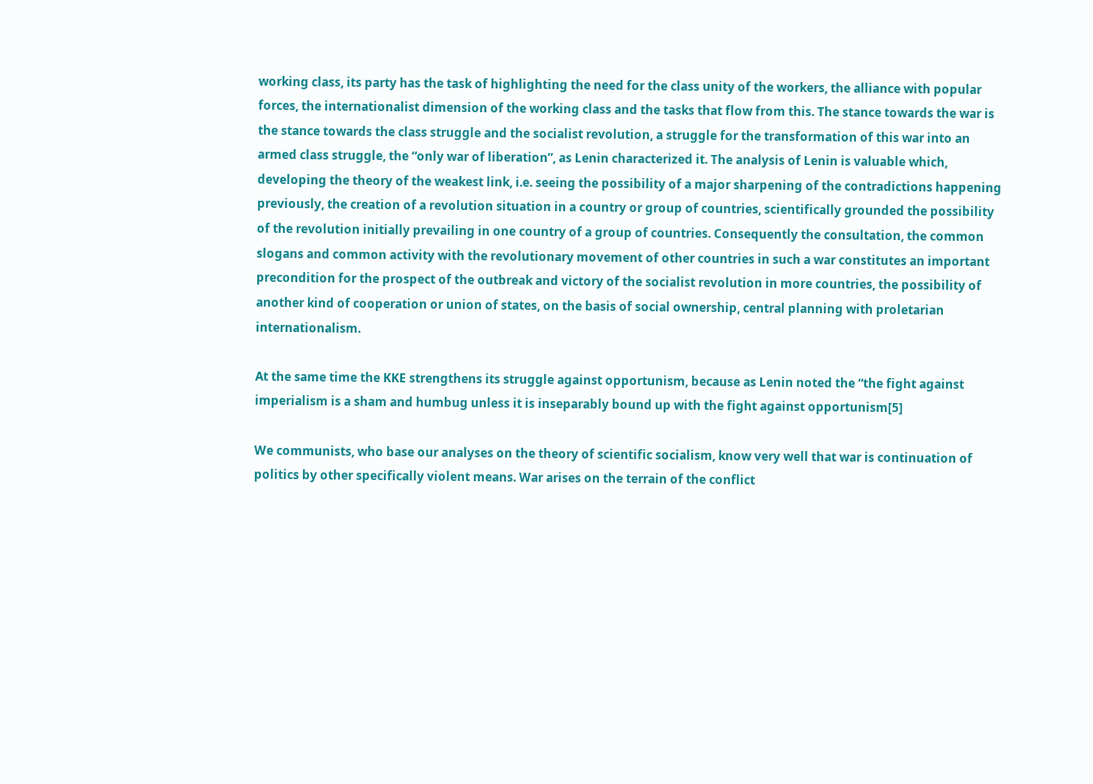working class, its party has the task of highlighting the need for the class unity of the workers, the alliance with popular forces, the internationalist dimension of the working class and the tasks that flow from this. The stance towards the war is the stance towards the class struggle and the socialist revolution, a struggle for the transformation of this war into an armed class struggle, the “only war of liberation”, as Lenin characterized it. The analysis of Lenin is valuable which, developing the theory of the weakest link, i.e. seeing the possibility of a major sharpening of the contradictions happening previously, the creation of a revolution situation in a country or group of countries, scientifically grounded the possibility of the revolution initially prevailing in one country of a group of countries. Consequently the consultation, the common slogans and common activity with the revolutionary movement of other countries in such a war constitutes an important precondition for the prospect of the outbreak and victory of the socialist revolution in more countries, the possibility of another kind of cooperation or union of states, on the basis of social ownership, central planning with proletarian internationalism.

At the same time the KKE strengthens its struggle against opportunism, because as Lenin noted the “the fight against imperialism is a sham and humbug unless it is inseparably bound up with the fight against opportunism[5]

We communists, who base our analyses on the theory of scientific socialism, know very well that war is continuation of politics by other specifically violent means. War arises on the terrain of the conflict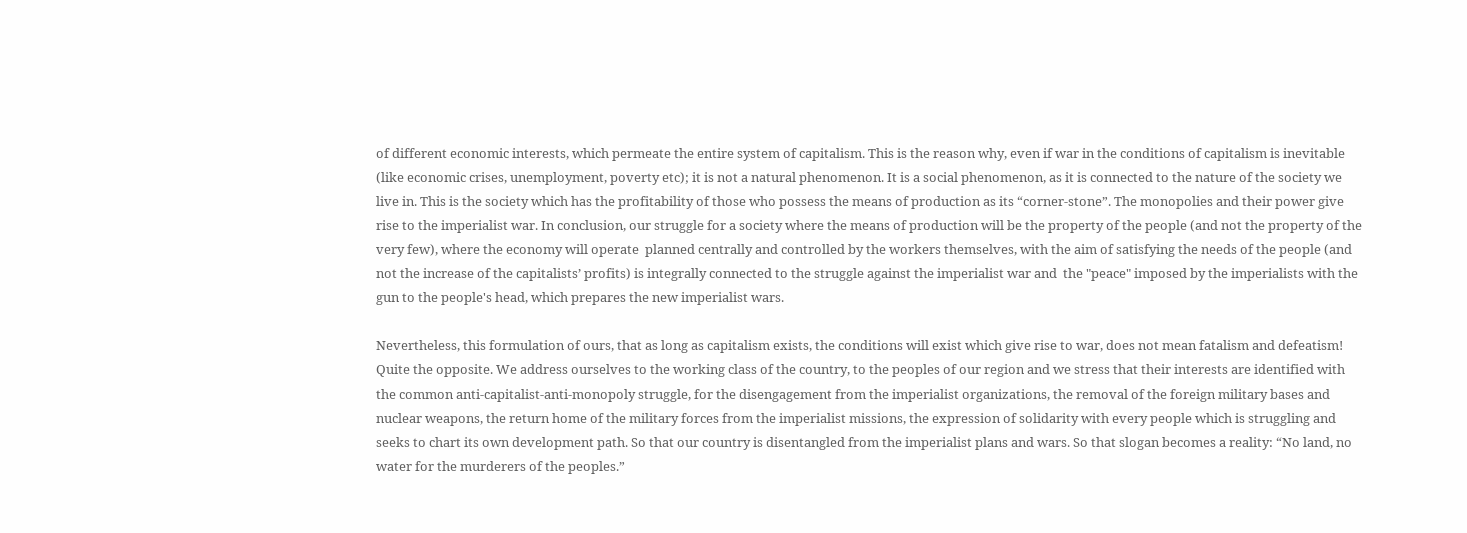of different economic interests, which permeate the entire system of capitalism. This is the reason why, even if war in the conditions of capitalism is inevitable (like economic crises, unemployment, poverty etc); it is not a natural phenomenon. It is a social phenomenon, as it is connected to the nature of the society we live in. This is the society which has the profitability of those who possess the means of production as its “corner-stone”. The monopolies and their power give rise to the imperialist war. In conclusion, our struggle for a society where the means of production will be the property of the people (and not the property of the very few), where the economy will operate  planned centrally and controlled by the workers themselves, with the aim of satisfying the needs of the people (and not the increase of the capitalists’ profits) is integrally connected to the struggle against the imperialist war and  the "peace" imposed by the imperialists with the gun to the people's head, which prepares the new imperialist wars.

Nevertheless, this formulation of ours, that as long as capitalism exists, the conditions will exist which give rise to war, does not mean fatalism and defeatism! Quite the opposite. We address ourselves to the working class of the country, to the peoples of our region and we stress that their interests are identified with the common anti-capitalist-anti-monopoly struggle, for the disengagement from the imperialist organizations, the removal of the foreign military bases and nuclear weapons, the return home of the military forces from the imperialist missions, the expression of solidarity with every people which is struggling and seeks to chart its own development path. So that our country is disentangled from the imperialist plans and wars. So that slogan becomes a reality: “No land, no water for the murderers of the peoples.”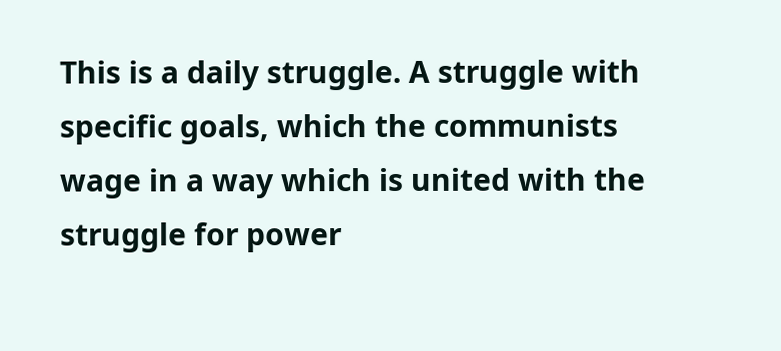This is a daily struggle. A struggle with specific goals, which the communists wage in a way which is united with the struggle for power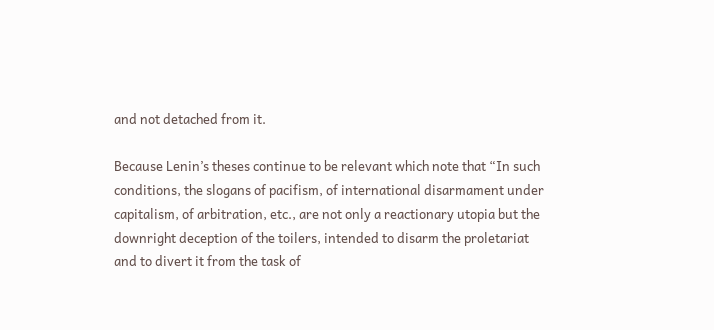and not detached from it.

Because Lenin’s theses continue to be relevant which note that “In such conditions, the slogans of pacifism, of international disarmament under capitalism, of arbitration, etc., are not only a reactionary utopia but the downright deception of the toilers, intended to disarm the proletariat and to divert it from the task of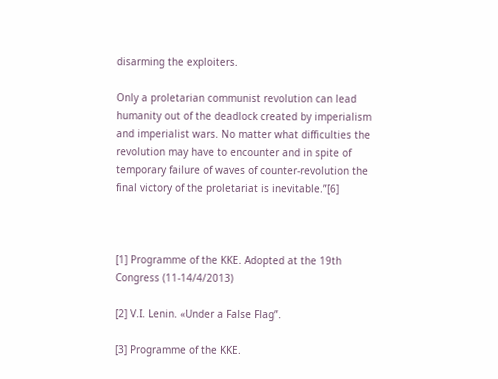disarming the exploiters.

Only a proletarian communist revolution can lead humanity out of the deadlock created by imperialism and imperialist wars. No matter what difficulties the revolution may have to encounter and in spite of temporary failure of waves of counter-revolution the final victory of the proletariat is inevitable.”[6]



[1] Programme of the KKE. Adopted at the 19th Congress (11-14/4/2013)

[2] V.I. Lenin. «Under a False Flag”.

[3] Programme of the KKE.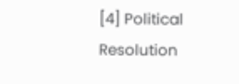[4] Political Resolution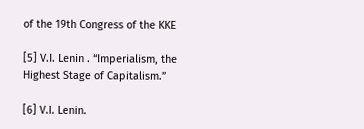of the 19th Congress of the KKE

[5] V.I. Lenin . “Imperialism, the Highest Stage of Capitalism.”

[6] V.I. Lenin.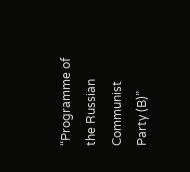“Programme of the Russian Communist Party (B)”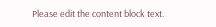Please edit the content block text.